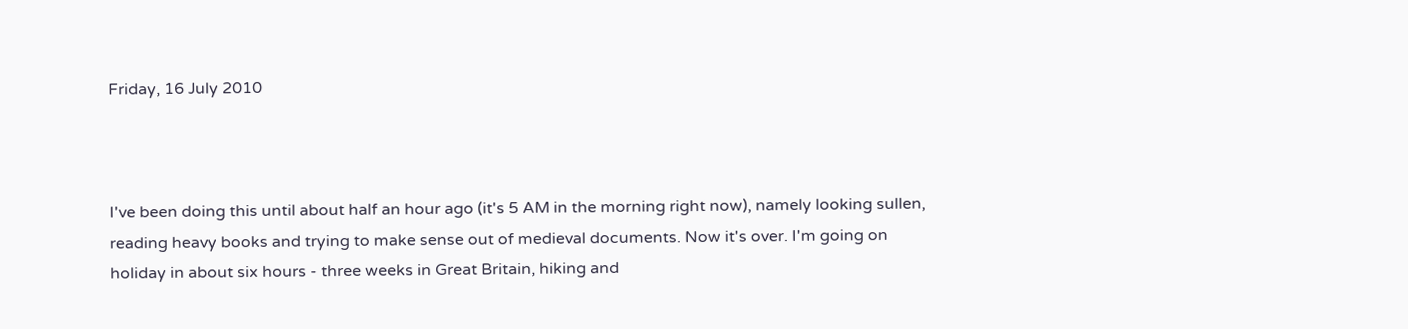Friday, 16 July 2010



I've been doing this until about half an hour ago (it's 5 AM in the morning right now), namely looking sullen, reading heavy books and trying to make sense out of medieval documents. Now it's over. I'm going on holiday in about six hours - three weeks in Great Britain, hiking and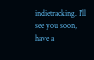indietracking. I'll see you soon, have a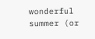wonderful summer (or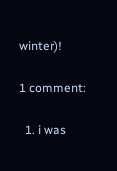winter)!

1 comment:

  1. i was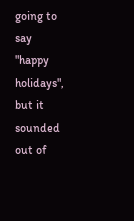going to say "happy holidays", but it sounded out of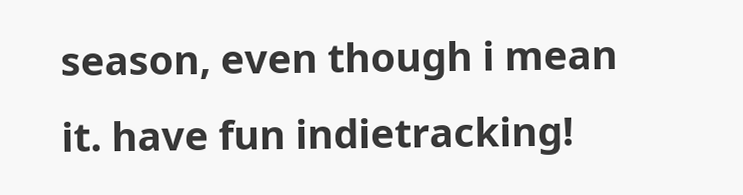season, even though i mean it. have fun indietracking!